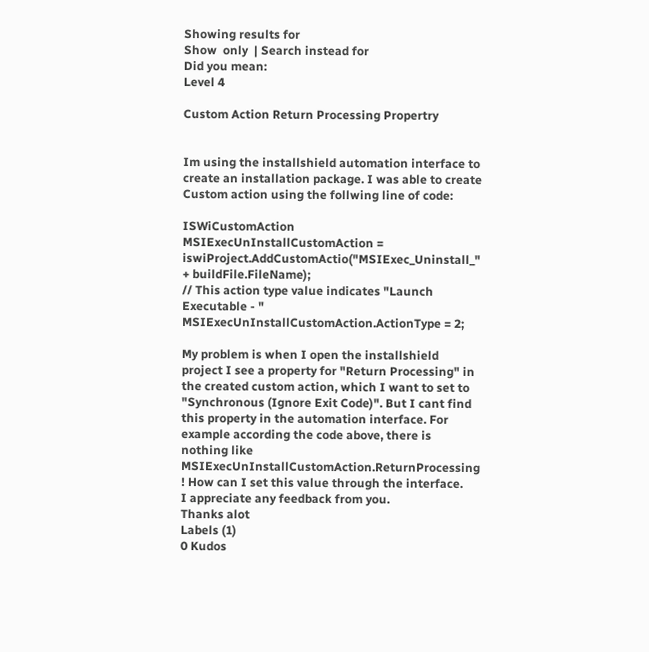Showing results for
Show  only  | Search instead for
Did you mean:
Level 4

Custom Action Return Processing Propertry


Im using the installshield automation interface to create an installation package. I was able to create Custom action using the follwing line of code:

ISWiCustomAction MSIExecUnInstallCustomAction = iswiProject.AddCustomActio("MSIExec_Uninstall_" + buildFile.FileName);
// This action type value indicates "Launch Executable - "
MSIExecUnInstallCustomAction.ActionType = 2;

My problem is when I open the installshield project I see a property for "Return Processing" in the created custom action, which I want to set to "Synchronous (Ignore Exit Code)". But I cant find this property in the automation interface. For example according the code above, there is nothing like MSIExecUnInstallCustomAction.ReturnProcessing ! How can I set this value through the interface.
I appreciate any feedback from you.
Thanks alot
Labels (1)
0 Kudos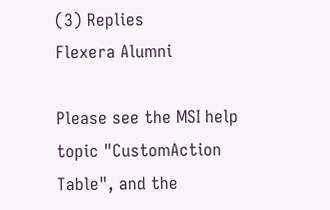(3) Replies
Flexera Alumni

Please see the MSI help topic "CustomAction Table", and the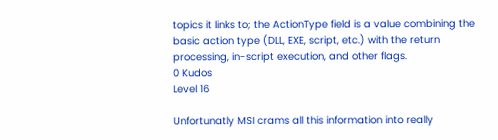topics it links to; the ActionType field is a value combining the basic action type (DLL, EXE, script, etc.) with the return processing, in-script execution, and other flags.
0 Kudos
Level 16

Unfortunatly MSI crams all this information into really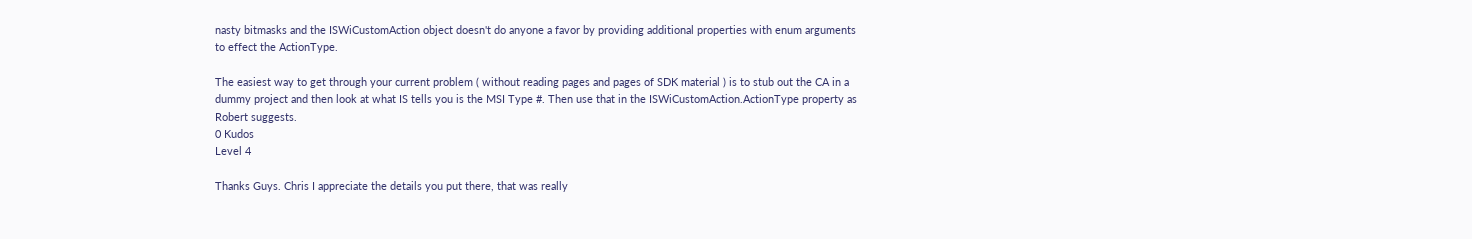nasty bitmasks and the ISWiCustomAction object doesn't do anyone a favor by providing additional properties with enum arguments to effect the ActionType.

The easiest way to get through your current problem ( without reading pages and pages of SDK material ) is to stub out the CA in a dummy project and then look at what IS tells you is the MSI Type #. Then use that in the ISWiCustomAction.ActionType property as Robert suggests.
0 Kudos
Level 4

Thanks Guys. Chris I appreciate the details you put there, that was really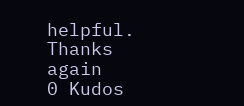helpful.
Thanks again
0 Kudos